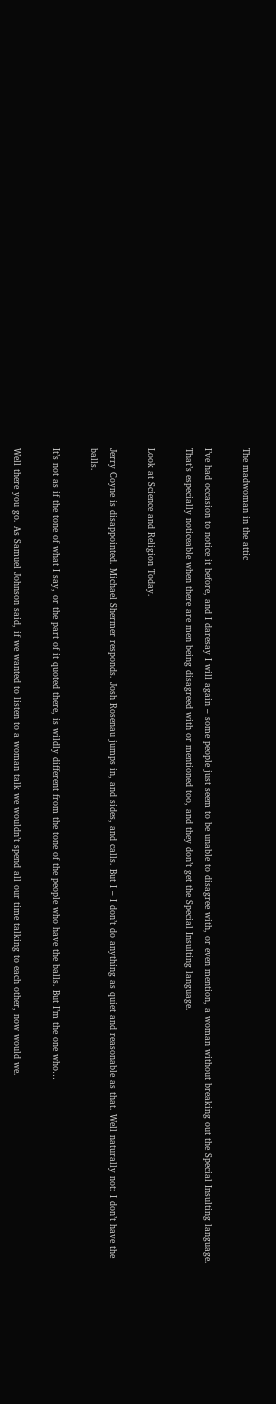The madwoman in the attic

I’ve had occasion to notice it before, and I daresay I will again – some people just seem to be unable to disagree with, or even mention, a woman without breaking out the Special Insulting language. That’s especially noticeable when there are men being disagreed with or mentioned too, and they don’t get the Special Insulting language.

Look at Science and Religion Today.

Jerry Coyne is disappointed. Michael Shermer responds. Josh Rosenau jumps in, and sides, and calls. But I – I don’t do anything as quiet and reasonable as that. Well naturally not: I don’t have the balls.

It’s not as if the tone of what I say, or the part of it quoted there, is wildly different from the tone of the people who have the balls. But I’m the one who…

Well there you go. As Samuel Johnson said, if we wanted to listen to a woman talk we wouldn’t spend all our time talking to each other, now would we.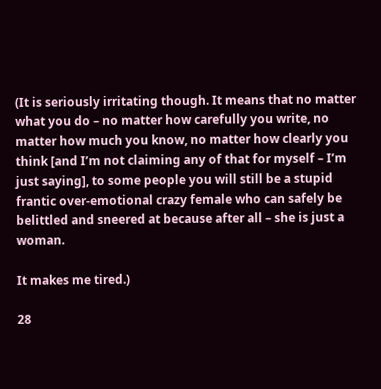(It is seriously irritating though. It means that no matter what you do – no matter how carefully you write, no matter how much you know, no matter how clearly you think [and I’m not claiming any of that for myself – I’m just saying], to some people you will still be a stupid frantic over-emotional crazy female who can safely be belittled and sneered at because after all – she is just a woman.

It makes me tired.)

28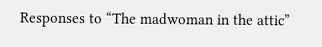Responses to “The madwoman in the attic”